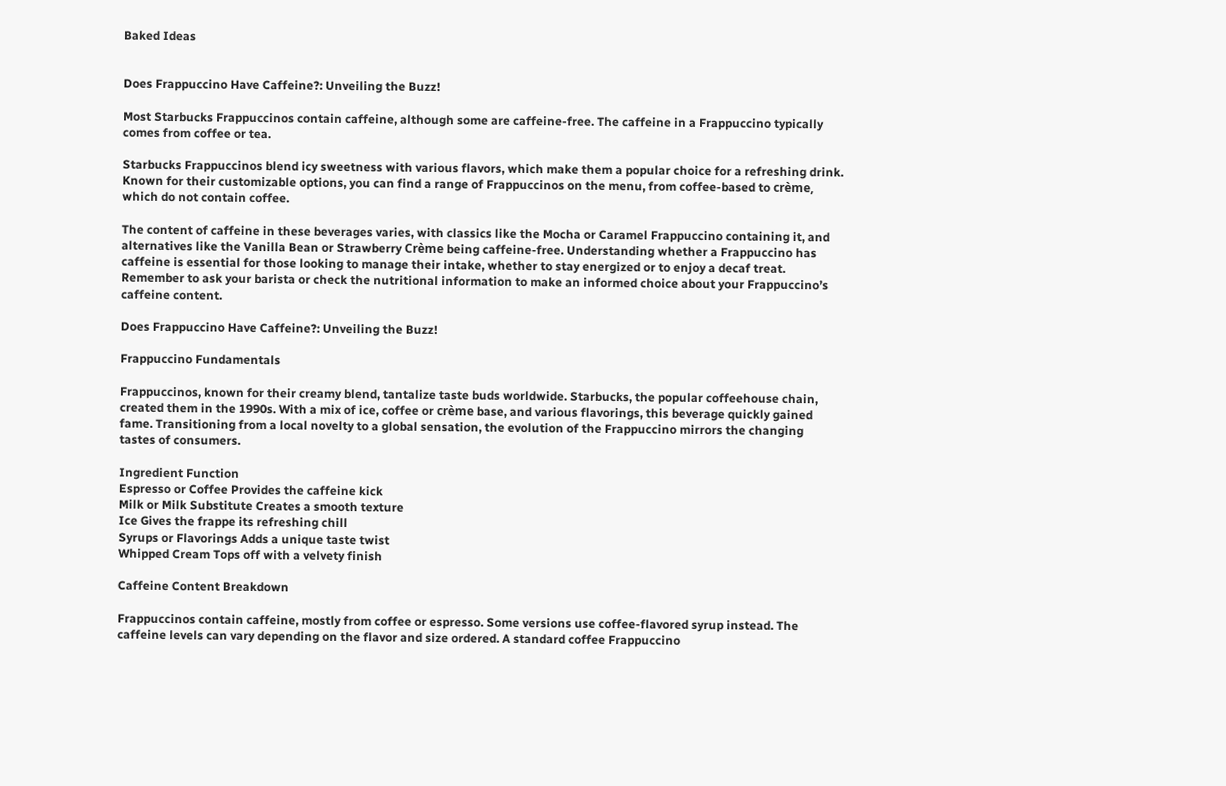Baked Ideas


Does Frappuccino Have Caffeine?: Unveiling the Buzz!

Most Starbucks Frappuccinos contain caffeine, although some are caffeine-free. The caffeine in a Frappuccino typically comes from coffee or tea.

Starbucks Frappuccinos blend icy sweetness with various flavors, which make them a popular choice for a refreshing drink. Known for their customizable options, you can find a range of Frappuccinos on the menu, from coffee-based to crème, which do not contain coffee.

The content of caffeine in these beverages varies, with classics like the Mocha or Caramel Frappuccino containing it, and alternatives like the Vanilla Bean or Strawberry Crème being caffeine-free. Understanding whether a Frappuccino has caffeine is essential for those looking to manage their intake, whether to stay energized or to enjoy a decaf treat. Remember to ask your barista or check the nutritional information to make an informed choice about your Frappuccino’s caffeine content.

Does Frappuccino Have Caffeine?: Unveiling the Buzz!

Frappuccino Fundamentals

Frappuccinos, known for their creamy blend, tantalize taste buds worldwide. Starbucks, the popular coffeehouse chain, created them in the 1990s. With a mix of ice, coffee or crème base, and various flavorings, this beverage quickly gained fame. Transitioning from a local novelty to a global sensation, the evolution of the Frappuccino mirrors the changing tastes of consumers.

Ingredient Function
Espresso or Coffee Provides the caffeine kick
Milk or Milk Substitute Creates a smooth texture
Ice Gives the frappe its refreshing chill
Syrups or Flavorings Adds a unique taste twist
Whipped Cream Tops off with a velvety finish

Caffeine Content Breakdown

Frappuccinos contain caffeine, mostly from coffee or espresso. Some versions use coffee-flavored syrup instead. The caffeine levels can vary depending on the flavor and size ordered. A standard coffee Frappuccino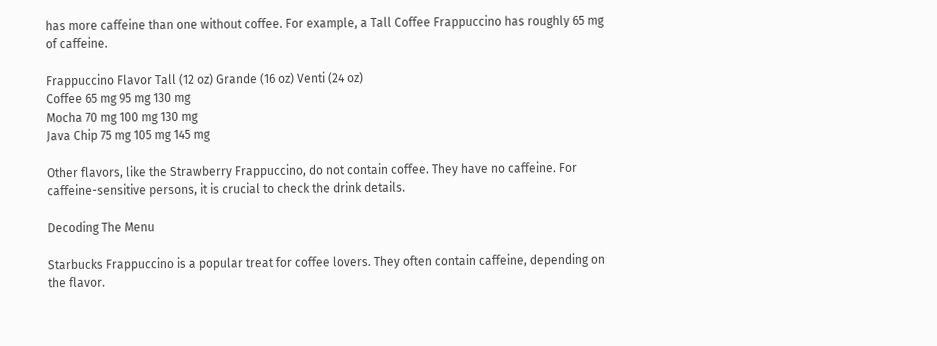has more caffeine than one without coffee. For example, a Tall Coffee Frappuccino has roughly 65 mg of caffeine.

Frappuccino Flavor Tall (12 oz) Grande (16 oz) Venti (24 oz)
Coffee 65 mg 95 mg 130 mg
Mocha 70 mg 100 mg 130 mg
Java Chip 75 mg 105 mg 145 mg

Other flavors, like the Strawberry Frappuccino, do not contain coffee. They have no caffeine. For caffeine-sensitive persons, it is crucial to check the drink details.

Decoding The Menu

Starbucks Frappuccino is a popular treat for coffee lovers. They often contain caffeine, depending on the flavor.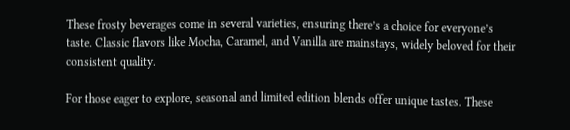These frosty beverages come in several varieties, ensuring there’s a choice for everyone’s taste. Classic flavors like Mocha, Caramel, and Vanilla are mainstays, widely beloved for their consistent quality.

For those eager to explore, seasonal and limited edition blends offer unique tastes. These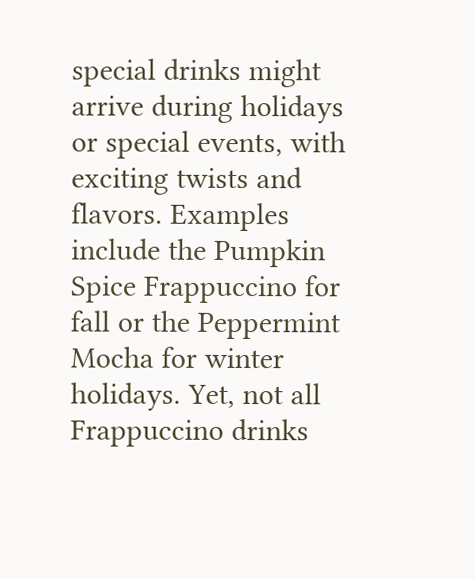special drinks might arrive during holidays or special events, with exciting twists and flavors. Examples include the Pumpkin Spice Frappuccino for fall or the Peppermint Mocha for winter holidays. Yet, not all Frappuccino drinks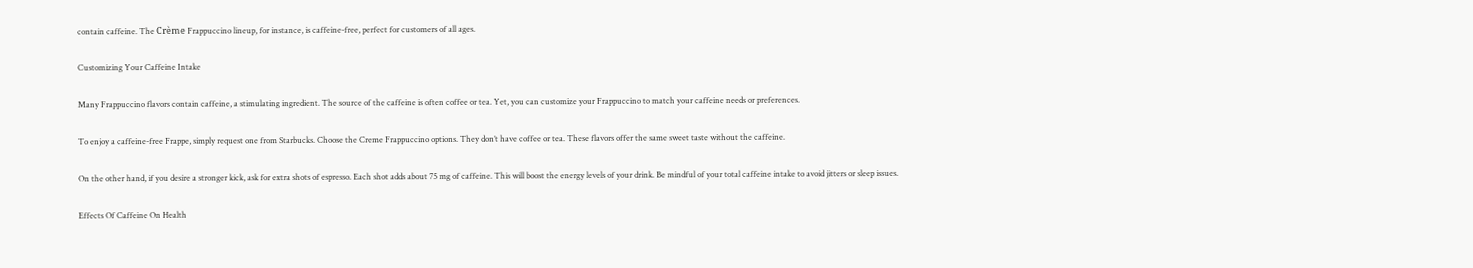contain caffeine. The Crème Frappuccino lineup, for instance, is caffeine-free, perfect for customers of all ages.

Customizing Your Caffeine Intake

Many Frappuccino flavors contain caffeine, a stimulating ingredient. The source of the caffeine is often coffee or tea. Yet, you can customize your Frappuccino to match your caffeine needs or preferences.

To enjoy a caffeine-free Frappe, simply request one from Starbucks. Choose the Creme Frappuccino options. They don’t have coffee or tea. These flavors offer the same sweet taste without the caffeine.

On the other hand, if you desire a stronger kick, ask for extra shots of espresso. Each shot adds about 75 mg of caffeine. This will boost the energy levels of your drink. Be mindful of your total caffeine intake to avoid jitters or sleep issues.

Effects Of Caffeine On Health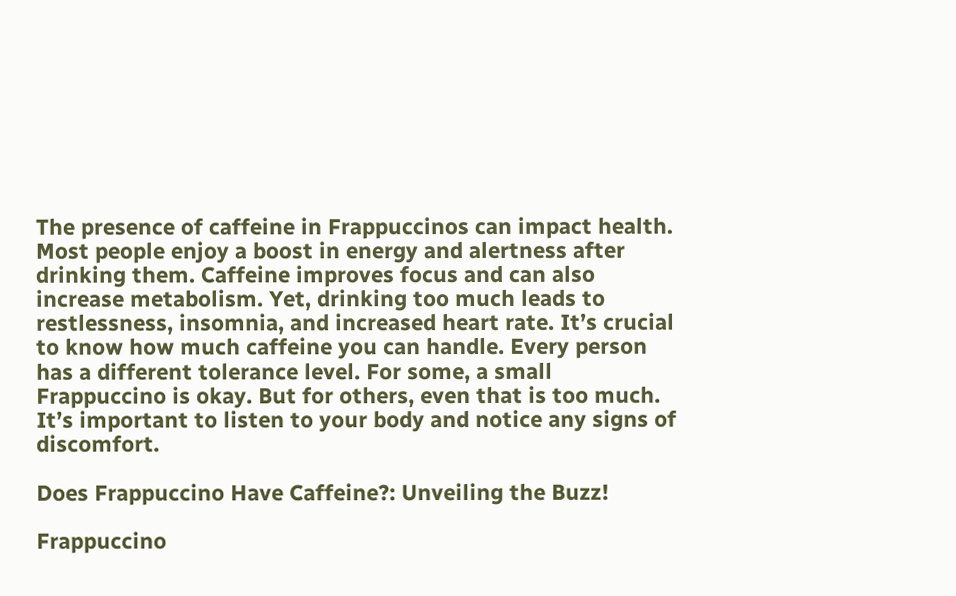The presence of caffeine in Frappuccinos can impact health. Most people enjoy a boost in energy and alertness after drinking them. Caffeine improves focus and can also increase metabolism. Yet, drinking too much leads to restlessness, insomnia, and increased heart rate. It’s crucial to know how much caffeine you can handle. Every person has a different tolerance level. For some, a small Frappuccino is okay. But for others, even that is too much. It’s important to listen to your body and notice any signs of discomfort.

Does Frappuccino Have Caffeine?: Unveiling the Buzz!

Frappuccino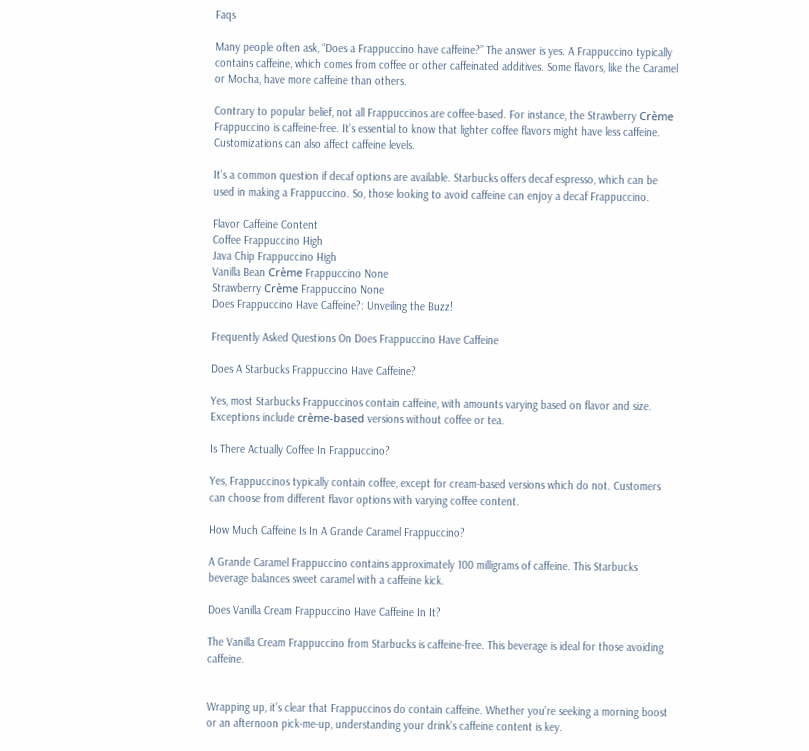Faqs

Many people often ask, “Does a Frappuccino have caffeine?” The answer is yes. A Frappuccino typically contains caffeine, which comes from coffee or other caffeinated additives. Some flavors, like the Caramel or Mocha, have more caffeine than others.

Contrary to popular belief, not all Frappuccinos are coffee-based. For instance, the Strawberry Crème Frappuccino is caffeine-free. It’s essential to know that lighter coffee flavors might have less caffeine. Customizations can also affect caffeine levels.

It’s a common question if decaf options are available. Starbucks offers decaf espresso, which can be used in making a Frappuccino. So, those looking to avoid caffeine can enjoy a decaf Frappuccino.

Flavor Caffeine Content
Coffee Frappuccino High
Java Chip Frappuccino High
Vanilla Bean Crème Frappuccino None
Strawberry Crème Frappuccino None
Does Frappuccino Have Caffeine?: Unveiling the Buzz!

Frequently Asked Questions On Does Frappuccino Have Caffeine

Does A Starbucks Frappuccino Have Caffeine?

Yes, most Starbucks Frappuccinos contain caffeine, with amounts varying based on flavor and size. Exceptions include crème-based versions without coffee or tea.

Is There Actually Coffee In Frappuccino?

Yes, Frappuccinos typically contain coffee, except for cream-based versions which do not. Customers can choose from different flavor options with varying coffee content.

How Much Caffeine Is In A Grande Caramel Frappuccino?

A Grande Caramel Frappuccino contains approximately 100 milligrams of caffeine. This Starbucks beverage balances sweet caramel with a caffeine kick.

Does Vanilla Cream Frappuccino Have Caffeine In It?

The Vanilla Cream Frappuccino from Starbucks is caffeine-free. This beverage is ideal for those avoiding caffeine.


Wrapping up, it’s clear that Frappuccinos do contain caffeine. Whether you’re seeking a morning boost or an afternoon pick-me-up, understanding your drink’s caffeine content is key.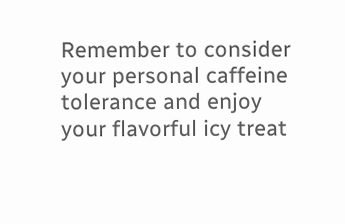Remember to consider your personal caffeine tolerance and enjoy your flavorful icy treat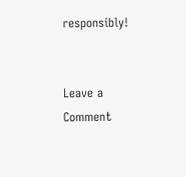responsibly!


Leave a Comment